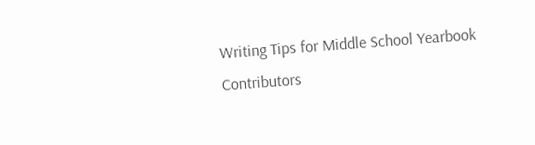Writing Tips for Middle School Yearbook Contributors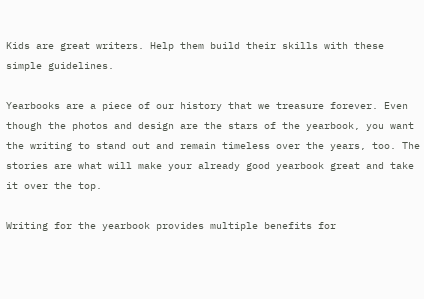Kids are great writers. Help them build their skills with these simple guidelines.

Yearbooks are a piece of our history that we treasure forever. Even though the photos and design are the stars of the yearbook, you want the writing to stand out and remain timeless over the years, too. The stories are what will make your already good yearbook great and take it over the top.

Writing for the yearbook provides multiple benefits for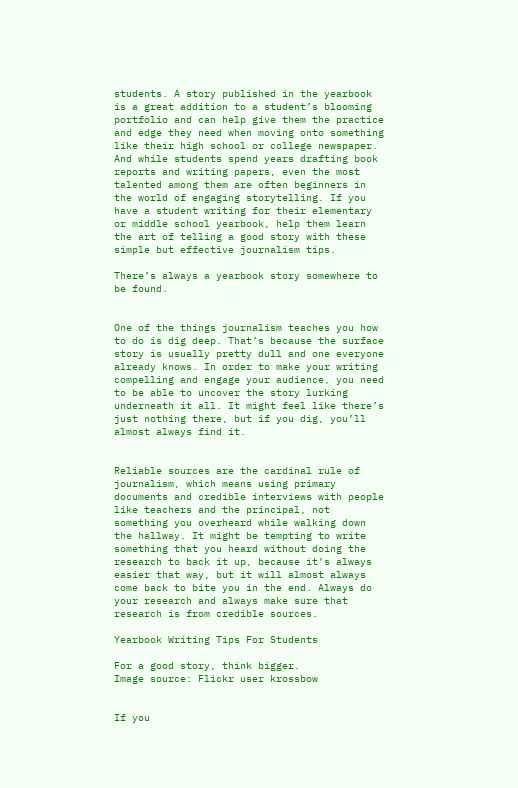students. A story published in the yearbook is a great addition to a student’s blooming portfolio and can help give them the practice and edge they need when moving onto something like their high school or college newspaper. And while students spend years drafting book reports and writing papers, even the most talented among them are often beginners in the world of engaging storytelling. If you have a student writing for their elementary or middle school yearbook, help them learn the art of telling a good story with these simple but effective journalism tips.

There’s always a yearbook story somewhere to be found.


One of the things journalism teaches you how to do is dig deep. That’s because the surface story is usually pretty dull and one everyone already knows. In order to make your writing compelling and engage your audience, you need to be able to uncover the story lurking underneath it all. It might feel like there’s just nothing there, but if you dig, you’ll almost always find it.


Reliable sources are the cardinal rule of journalism, which means using primary documents and credible interviews with people like teachers and the principal, not something you overheard while walking down the hallway. It might be tempting to write something that you heard without doing the research to back it up, because it’s always easier that way, but it will almost always come back to bite you in the end. Always do your research and always make sure that research is from credible sources.

Yearbook Writing Tips For Students

For a good story, think bigger.
Image source: Flickr user krossbow


If you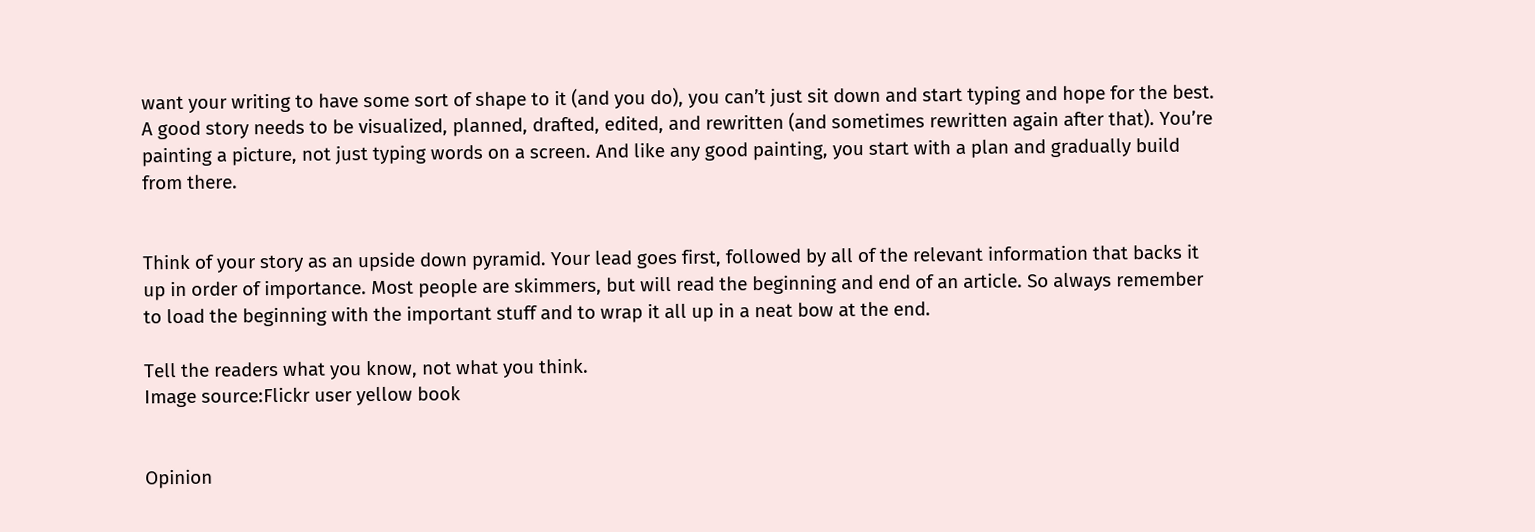want your writing to have some sort of shape to it (and you do), you can’t just sit down and start typing and hope for the best. A good story needs to be visualized, planned, drafted, edited, and rewritten (and sometimes rewritten again after that). You’re painting a picture, not just typing words on a screen. And like any good painting, you start with a plan and gradually build from there.


Think of your story as an upside down pyramid. Your lead goes first, followed by all of the relevant information that backs it up in order of importance. Most people are skimmers, but will read the beginning and end of an article. So always remember to load the beginning with the important stuff and to wrap it all up in a neat bow at the end.

Tell the readers what you know, not what you think.
Image source:Flickr user yellow book


Opinion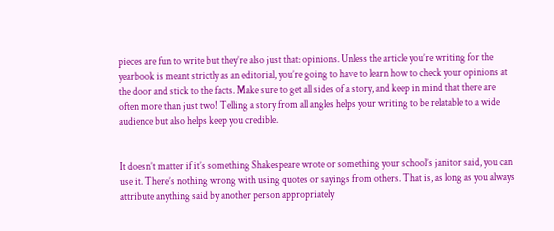pieces are fun to write but they’re also just that: opinions. Unless the article you’re writing for the yearbook is meant strictly as an editorial, you’re going to have to learn how to check your opinions at the door and stick to the facts. Make sure to get all sides of a story, and keep in mind that there are often more than just two! Telling a story from all angles helps your writing to be relatable to a wide audience but also helps keep you credible.


It doesn’t matter if it’s something Shakespeare wrote or something your school’s janitor said, you can use it. There’s nothing wrong with using quotes or sayings from others. That is, as long as you always attribute anything said by another person appropriately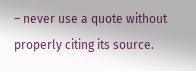– never use a quote without properly citing its source.